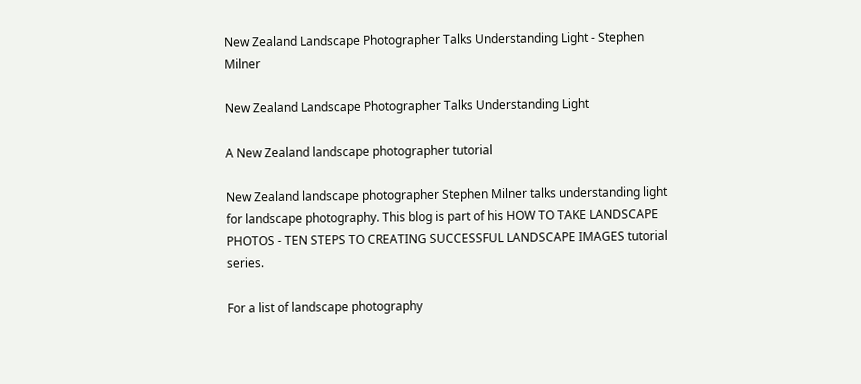New Zealand Landscape Photographer Talks Understanding Light - Stephen Milner

New Zealand Landscape Photographer Talks Understanding Light

A New Zealand landscape photographer tutorial

New Zealand landscape photographer Stephen Milner talks understanding light for landscape photography. This blog is part of his HOW TO TAKE LANDSCAPE PHOTOS - TEN STEPS TO CREATING SUCCESSFUL LANDSCAPE IMAGES tutorial series.

For a list of landscape photography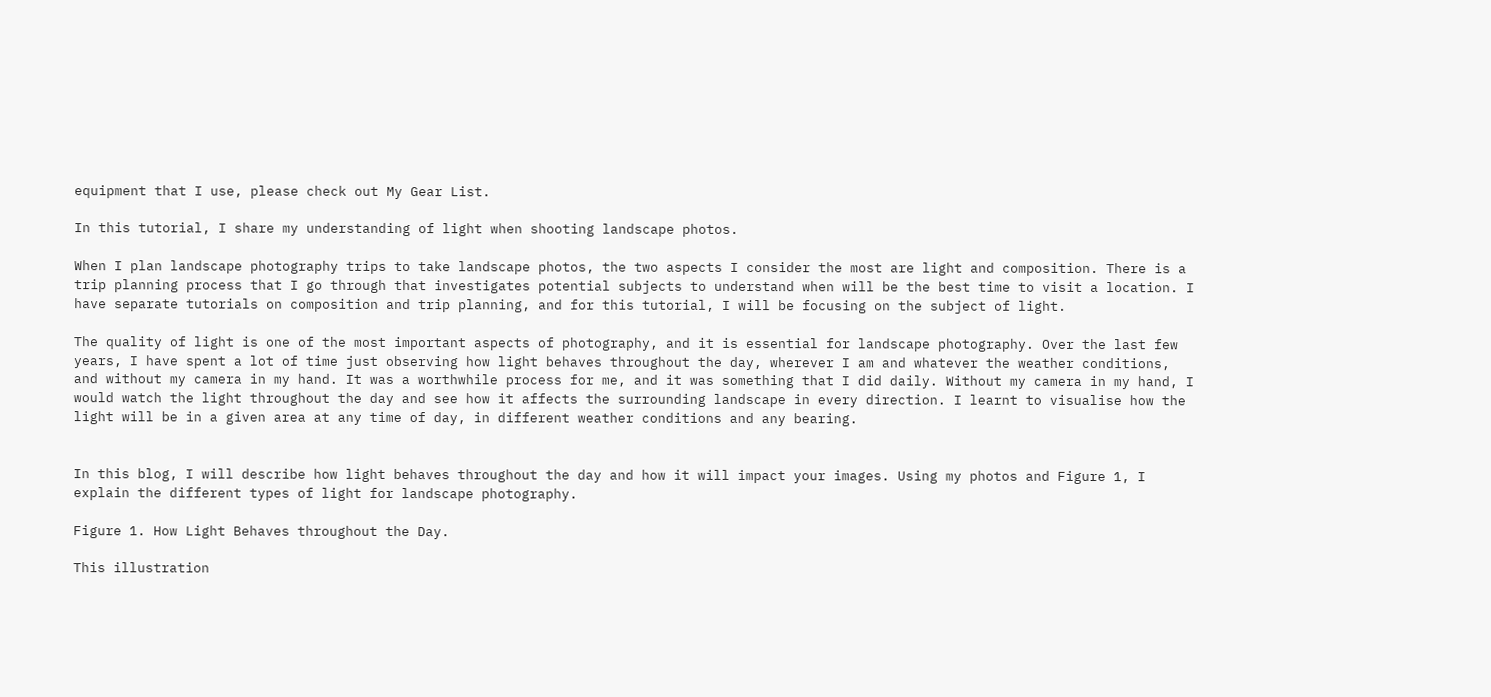equipment that I use, please check out My Gear List.

In this tutorial, I share my understanding of light when shooting landscape photos.

When I plan landscape photography trips to take landscape photos, the two aspects I consider the most are light and composition. There is a trip planning process that I go through that investigates potential subjects to understand when will be the best time to visit a location. I have separate tutorials on composition and trip planning, and for this tutorial, I will be focusing on the subject of light.

The quality of light is one of the most important aspects of photography, and it is essential for landscape photography. Over the last few years, I have spent a lot of time just observing how light behaves throughout the day, wherever I am and whatever the weather conditions, and without my camera in my hand. It was a worthwhile process for me, and it was something that I did daily. Without my camera in my hand, I would watch the light throughout the day and see how it affects the surrounding landscape in every direction. I learnt to visualise how the light will be in a given area at any time of day, in different weather conditions and any bearing.


In this blog, I will describe how light behaves throughout the day and how it will impact your images. Using my photos and Figure 1, I explain the different types of light for landscape photography.

Figure 1. How Light Behaves throughout the Day.

This illustration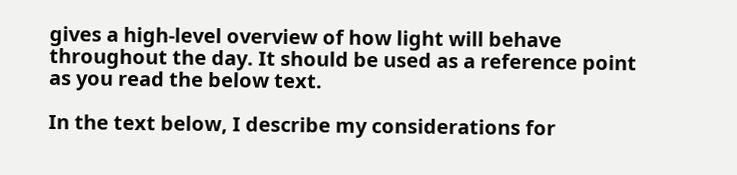gives a high-level overview of how light will behave throughout the day. It should be used as a reference point as you read the below text.

In the text below, I describe my considerations for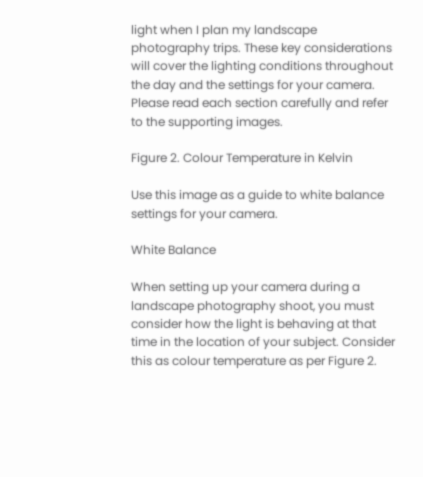light when I plan my landscape photography trips. These key considerations will cover the lighting conditions throughout the day and the settings for your camera. Please read each section carefully and refer to the supporting images.

Figure 2. Colour Temperature in Kelvin

Use this image as a guide to white balance settings for your camera.

White Balance

When setting up your camera during a landscape photography shoot, you must consider how the light is behaving at that time in the location of your subject. Consider this as colour temperature as per Figure 2.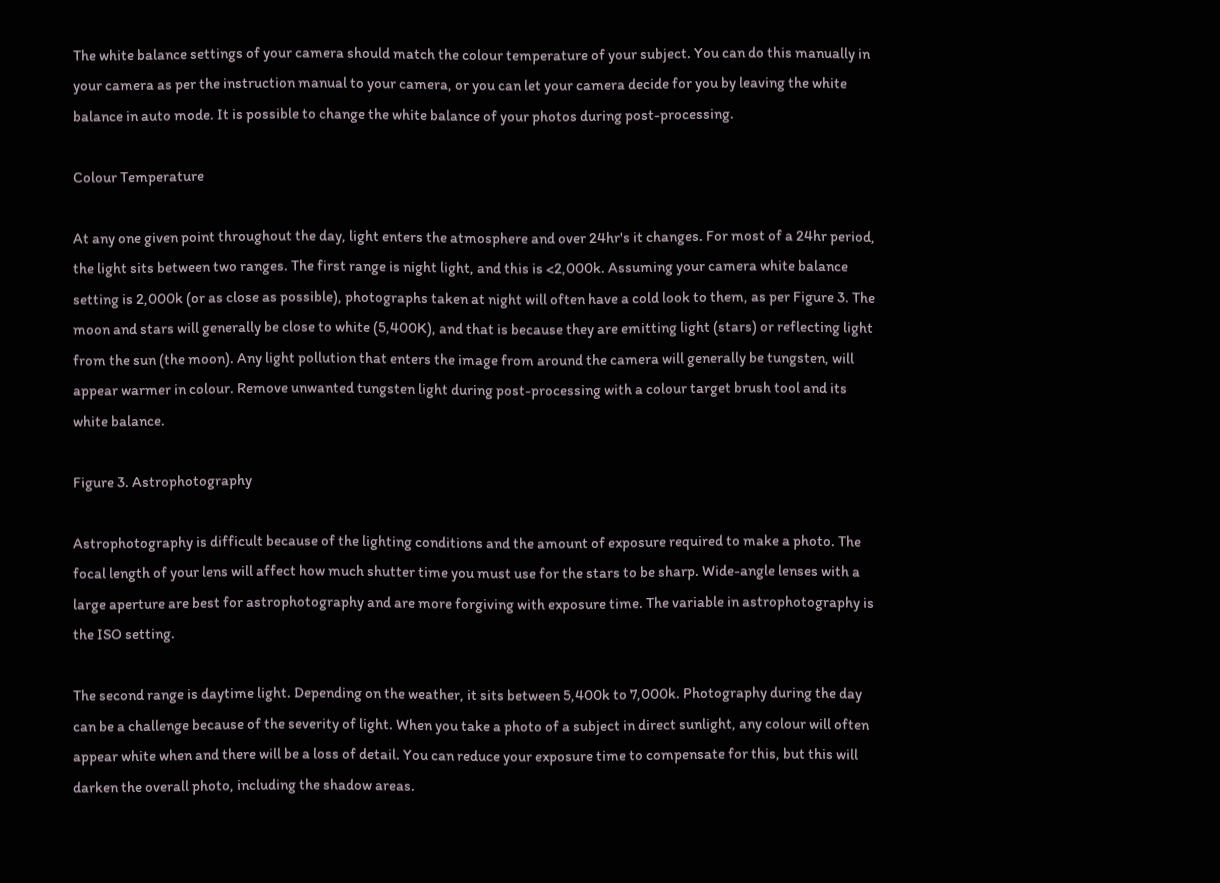The white balance settings of your camera should match the colour temperature of your subject. You can do this manually in your camera as per the instruction manual to your camera, or you can let your camera decide for you by leaving the white balance in auto mode. It is possible to change the white balance of your photos during post-processing.

Colour Temperature

At any one given point throughout the day, light enters the atmosphere and over 24hr's it changes. For most of a 24hr period, the light sits between two ranges. The first range is night light, and this is <2,000k. Assuming your camera white balance setting is 2,000k (or as close as possible), photographs taken at night will often have a cold look to them, as per Figure 3. The moon and stars will generally be close to white (5,400K), and that is because they are emitting light (stars) or reflecting light from the sun (the moon). Any light pollution that enters the image from around the camera will generally be tungsten, will appear warmer in colour. Remove unwanted tungsten light during post-processing with a colour target brush tool and its white balance.

Figure 3. Astrophotography

Astrophotography is difficult because of the lighting conditions and the amount of exposure required to make a photo. The focal length of your lens will affect how much shutter time you must use for the stars to be sharp. Wide-angle lenses with a large aperture are best for astrophotography and are more forgiving with exposure time. The variable in astrophotography is the ISO setting.

The second range is daytime light. Depending on the weather, it sits between 5,400k to 7,000k. Photography during the day can be a challenge because of the severity of light. When you take a photo of a subject in direct sunlight, any colour will often appear white when and there will be a loss of detail. You can reduce your exposure time to compensate for this, but this will darken the overall photo, including the shadow areas.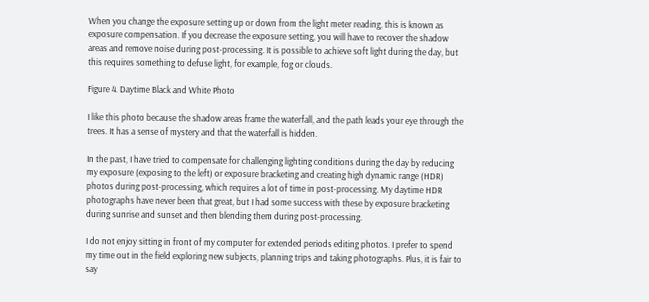When you change the exposure setting up or down from the light meter reading, this is known as exposure compensation. If you decrease the exposure setting, you will have to recover the shadow areas and remove noise during post-processing. It is possible to achieve soft light during the day, but this requires something to defuse light, for example, fog or clouds.

Figure 4. Daytime Black and White Photo

I like this photo because the shadow areas frame the waterfall, and the path leads your eye through the trees. It has a sense of mystery and that the waterfall is hidden.

In the past, I have tried to compensate for challenging lighting conditions during the day by reducing my exposure (exposing to the left) or exposure bracketing and creating high dynamic range (HDR) photos during post-processing, which requires a lot of time in post-processing. My daytime HDR photographs have never been that great, but I had some success with these by exposure bracketing during sunrise and sunset and then blending them during post-processing.

I do not enjoy sitting in front of my computer for extended periods editing photos. I prefer to spend my time out in the field exploring new subjects, planning trips and taking photographs. Plus, it is fair to say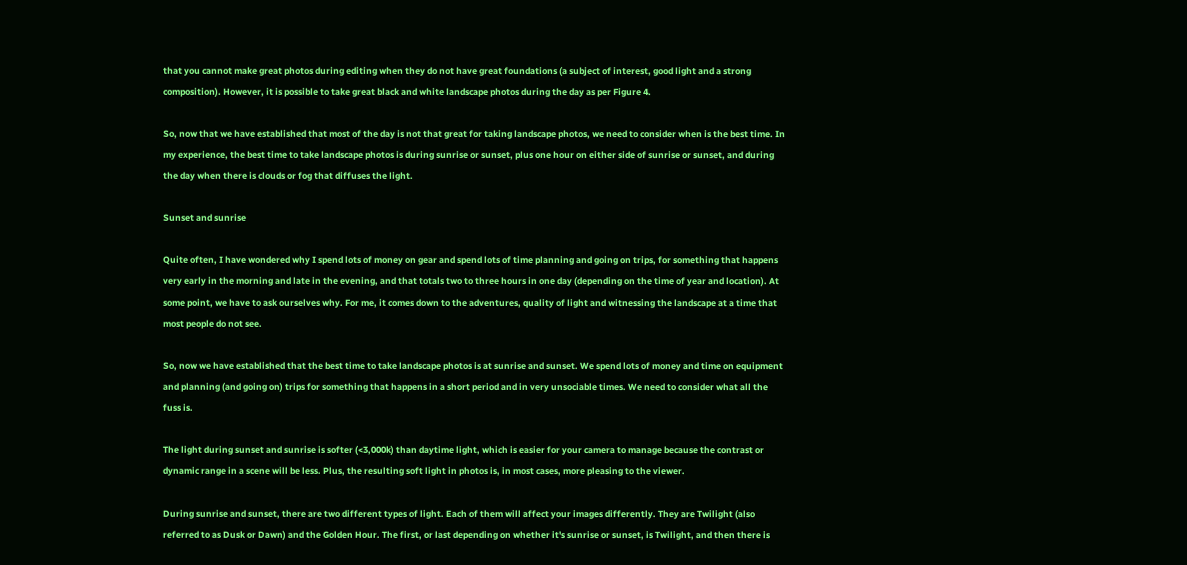that you cannot make great photos during editing when they do not have great foundations (a subject of interest, good light and a strong composition). However, it is possible to take great black and white landscape photos during the day as per Figure 4.

So, now that we have established that most of the day is not that great for taking landscape photos, we need to consider when is the best time. In my experience, the best time to take landscape photos is during sunrise or sunset, plus one hour on either side of sunrise or sunset, and during the day when there is clouds or fog that diffuses the light.

Sunset and sunrise

Quite often, I have wondered why I spend lots of money on gear and spend lots of time planning and going on trips, for something that happens very early in the morning and late in the evening, and that totals two to three hours in one day (depending on the time of year and location). At some point, we have to ask ourselves why. For me, it comes down to the adventures, quality of light and witnessing the landscape at a time that most people do not see.

So, now we have established that the best time to take landscape photos is at sunrise and sunset. We spend lots of money and time on equipment and planning (and going on) trips for something that happens in a short period and in very unsociable times. We need to consider what all the fuss is.

The light during sunset and sunrise is softer (<3,000k) than daytime light, which is easier for your camera to manage because the contrast or dynamic range in a scene will be less. Plus, the resulting soft light in photos is, in most cases, more pleasing to the viewer.

During sunrise and sunset, there are two different types of light. Each of them will affect your images differently. They are Twilight (also referred to as Dusk or Dawn) and the Golden Hour. The first, or last depending on whether it's sunrise or sunset, is Twilight, and then there is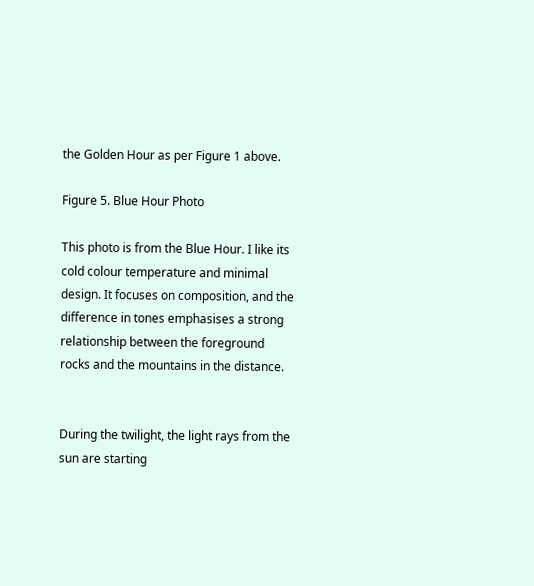the Golden Hour as per Figure 1 above.

Figure 5. Blue Hour Photo

This photo is from the Blue Hour. I like its cold colour temperature and minimal design. It focuses on composition, and the difference in tones emphasises a strong relationship between the foreground rocks and the mountains in the distance.


During the twilight, the light rays from the sun are starting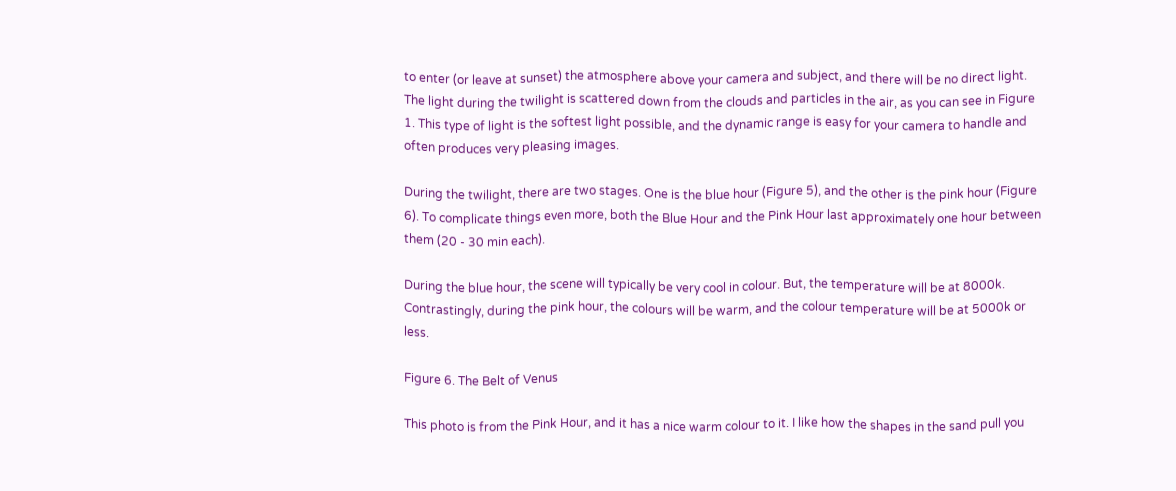to enter (or leave at sunset) the atmosphere above your camera and subject, and there will be no direct light. The light during the twilight is scattered down from the clouds and particles in the air, as you can see in Figure 1. This type of light is the softest light possible, and the dynamic range is easy for your camera to handle and often produces very pleasing images.

During the twilight, there are two stages. One is the blue hour (Figure 5), and the other is the pink hour (Figure 6). To complicate things even more, both the Blue Hour and the Pink Hour last approximately one hour between them (20 - 30 min each).

During the blue hour, the scene will typically be very cool in colour. But, the temperature will be at 8000k. Contrastingly, during the pink hour, the colours will be warm, and the colour temperature will be at 5000k or less.

Figure 6. The Belt of Venus

This photo is from the Pink Hour, and it has a nice warm colour to it. I like how the shapes in the sand pull you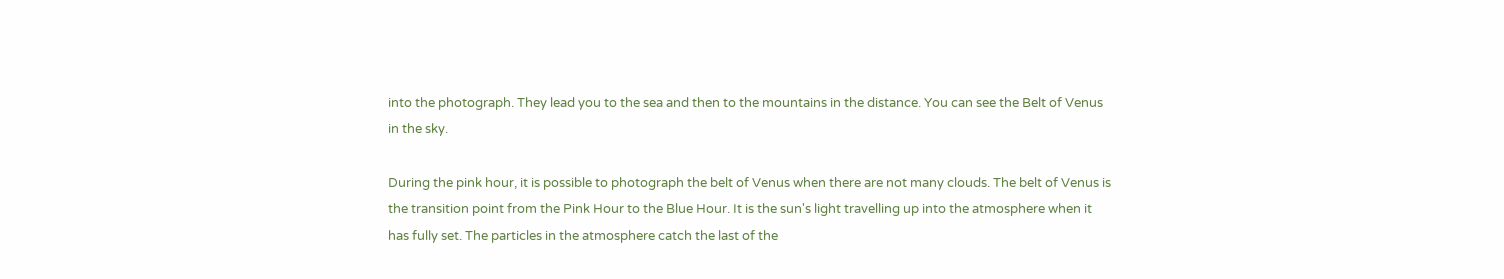into the photograph. They lead you to the sea and then to the mountains in the distance. You can see the Belt of Venus in the sky.

During the pink hour, it is possible to photograph the belt of Venus when there are not many clouds. The belt of Venus is the transition point from the Pink Hour to the Blue Hour. It is the sun's light travelling up into the atmosphere when it has fully set. The particles in the atmosphere catch the last of the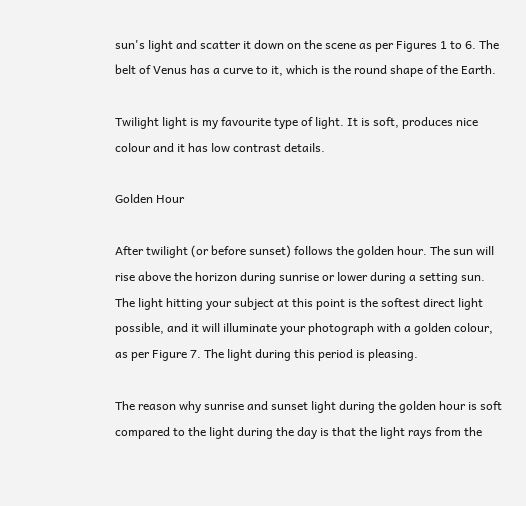sun's light and scatter it down on the scene as per Figures 1 to 6. The belt of Venus has a curve to it, which is the round shape of the Earth.

Twilight light is my favourite type of light. It is soft, produces nice colour and it has low contrast details.

Golden Hour

After twilight (or before sunset) follows the golden hour. The sun will rise above the horizon during sunrise or lower during a setting sun. The light hitting your subject at this point is the softest direct light possible, and it will illuminate your photograph with a golden colour, as per Figure 7. The light during this period is pleasing.

The reason why sunrise and sunset light during the golden hour is soft compared to the light during the day is that the light rays from the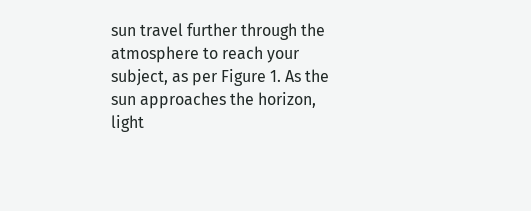sun travel further through the atmosphere to reach your subject, as per Figure 1. As the sun approaches the horizon, light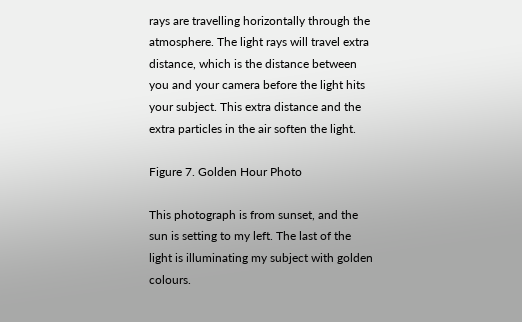rays are travelling horizontally through the atmosphere. The light rays will travel extra distance, which is the distance between you and your camera before the light hits your subject. This extra distance and the extra particles in the air soften the light.

Figure 7. Golden Hour Photo

This photograph is from sunset, and the sun is setting to my left. The last of the light is illuminating my subject with golden colours.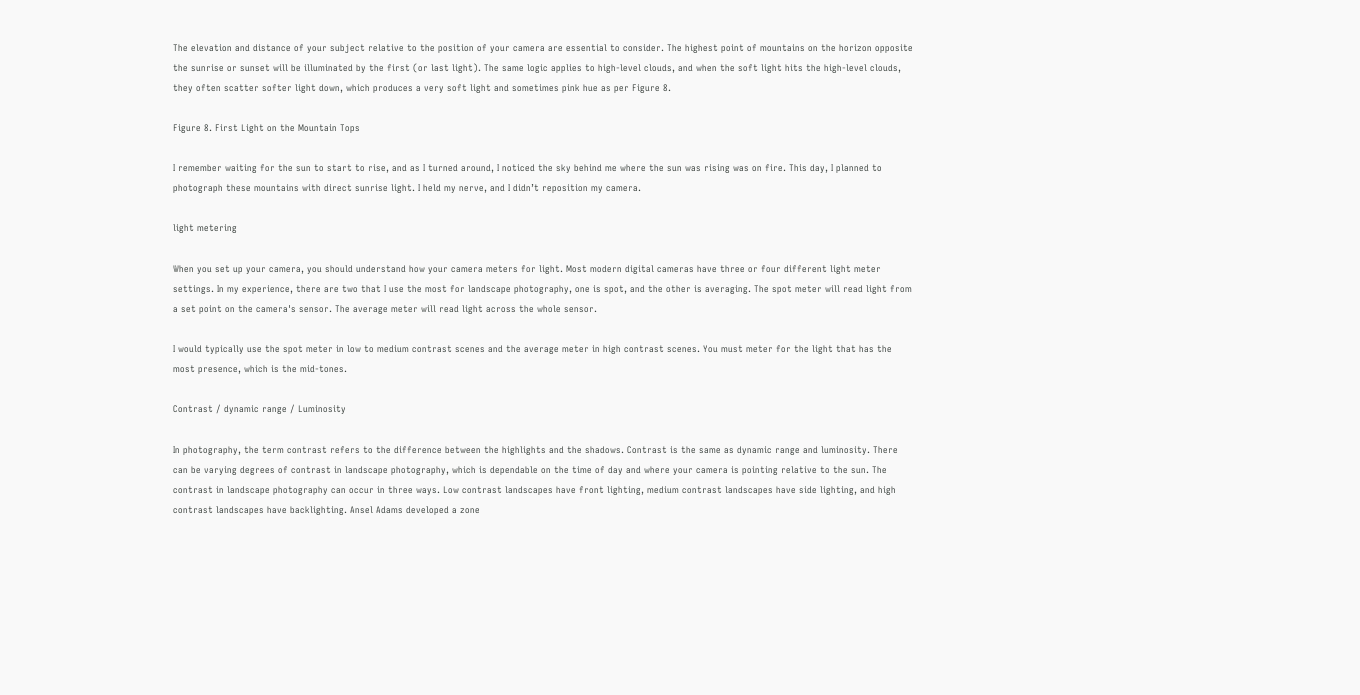The elevation and distance of your subject relative to the position of your camera are essential to consider. The highest point of mountains on the horizon opposite the sunrise or sunset will be illuminated by the first (or last light). The same logic applies to high-level clouds, and when the soft light hits the high-level clouds, they often scatter softer light down, which produces a very soft light and sometimes pink hue as per Figure 8.

Figure 8. First Light on the Mountain Tops

I remember waiting for the sun to start to rise, and as I turned around, I noticed the sky behind me where the sun was rising was on fire. This day, I planned to photograph these mountains with direct sunrise light. I held my nerve, and I didn’t reposition my camera.

light metering

When you set up your camera, you should understand how your camera meters for light. Most modern digital cameras have three or four different light meter settings. In my experience, there are two that I use the most for landscape photography, one is spot, and the other is averaging. The spot meter will read light from a set point on the camera's sensor. The average meter will read light across the whole sensor.

I would typically use the spot meter in low to medium contrast scenes and the average meter in high contrast scenes. You must meter for the light that has the most presence, which is the mid-tones.

Contrast / dynamic range / Luminosity

In photography, the term contrast refers to the difference between the highlights and the shadows. Contrast is the same as dynamic range and luminosity. There can be varying degrees of contrast in landscape photography, which is dependable on the time of day and where your camera is pointing relative to the sun. The contrast in landscape photography can occur in three ways. Low contrast landscapes have front lighting, medium contrast landscapes have side lighting, and high contrast landscapes have backlighting. Ansel Adams developed a zone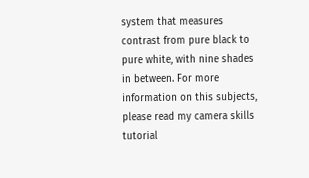system that measures contrast from pure black to pure white, with nine shades in between. For more information on this subjects, please read my camera skills tutorial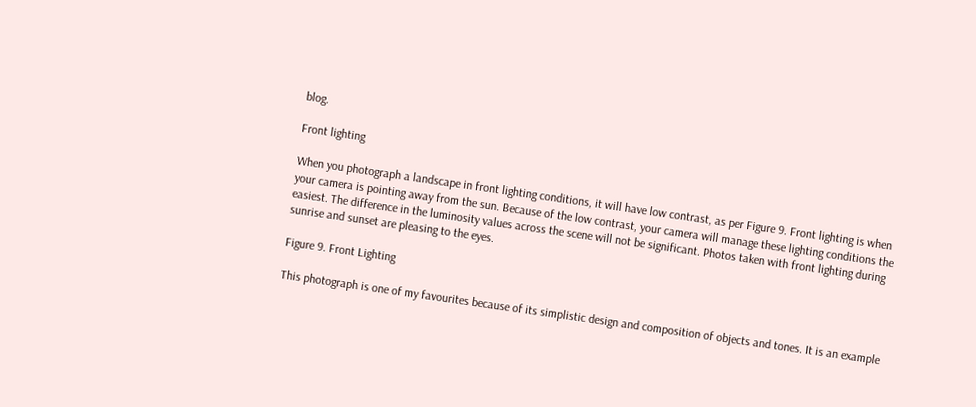blog.

Front lighting

When you photograph a landscape in front lighting conditions, it will have low contrast, as per Figure 9. Front lighting is when your camera is pointing away from the sun. Because of the low contrast, your camera will manage these lighting conditions the easiest. The difference in the luminosity values across the scene will not be significant. Photos taken with front lighting during sunrise and sunset are pleasing to the eyes.

Figure 9. Front Lighting

This photograph is one of my favourites because of its simplistic design and composition of objects and tones. It is an example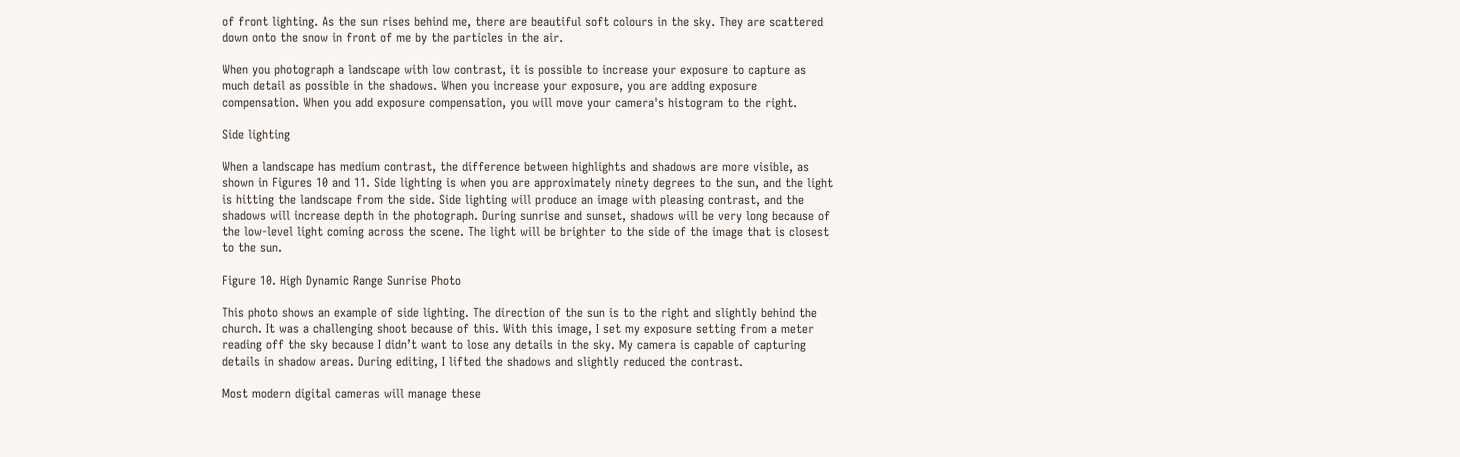of front lighting. As the sun rises behind me, there are beautiful soft colours in the sky. They are scattered down onto the snow in front of me by the particles in the air.

When you photograph a landscape with low contrast, it is possible to increase your exposure to capture as much detail as possible in the shadows. When you increase your exposure, you are adding exposure compensation. When you add exposure compensation, you will move your camera's histogram to the right.

Side lighting

When a landscape has medium contrast, the difference between highlights and shadows are more visible, as shown in Figures 10 and 11. Side lighting is when you are approximately ninety degrees to the sun, and the light is hitting the landscape from the side. Side lighting will produce an image with pleasing contrast, and the shadows will increase depth in the photograph. During sunrise and sunset, shadows will be very long because of the low-level light coming across the scene. The light will be brighter to the side of the image that is closest to the sun.

Figure 10. High Dynamic Range Sunrise Photo

This photo shows an example of side lighting. The direction of the sun is to the right and slightly behind the church. It was a challenging shoot because of this. With this image, I set my exposure setting from a meter reading off the sky because I didn’t want to lose any details in the sky. My camera is capable of capturing details in shadow areas. During editing, I lifted the shadows and slightly reduced the contrast.

Most modern digital cameras will manage these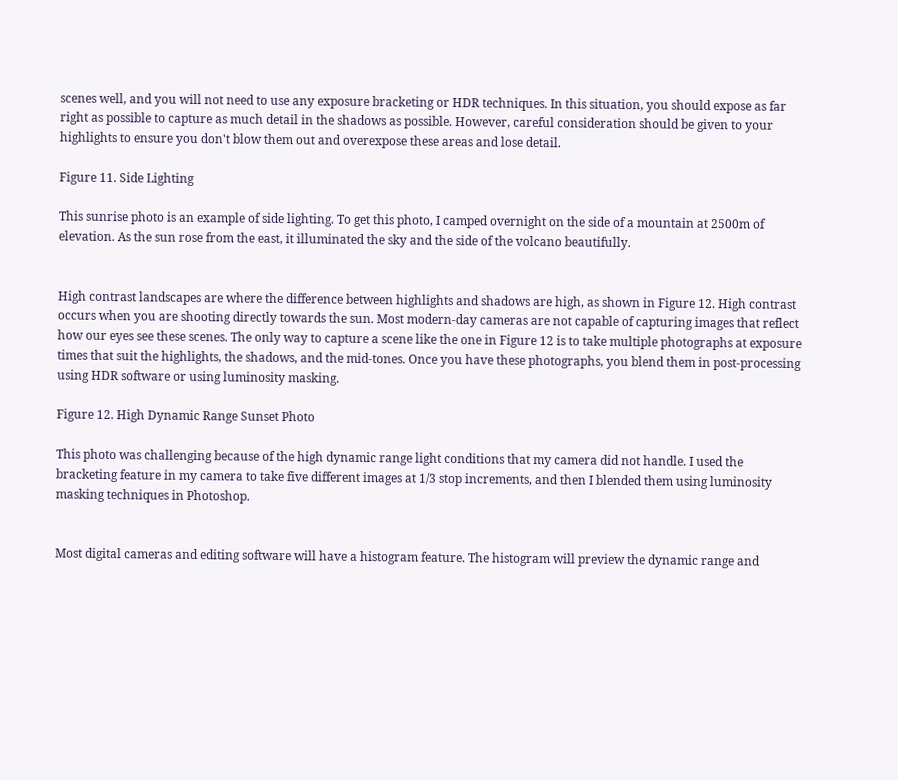scenes well, and you will not need to use any exposure bracketing or HDR techniques. In this situation, you should expose as far right as possible to capture as much detail in the shadows as possible. However, careful consideration should be given to your highlights to ensure you don't blow them out and overexpose these areas and lose detail.

Figure 11. Side Lighting

This sunrise photo is an example of side lighting. To get this photo, I camped overnight on the side of a mountain at 2500m of elevation. As the sun rose from the east, it illuminated the sky and the side of the volcano beautifully.


High contrast landscapes are where the difference between highlights and shadows are high, as shown in Figure 12. High contrast occurs when you are shooting directly towards the sun. Most modern-day cameras are not capable of capturing images that reflect how our eyes see these scenes. The only way to capture a scene like the one in Figure 12 is to take multiple photographs at exposure times that suit the highlights, the shadows, and the mid-tones. Once you have these photographs, you blend them in post-processing using HDR software or using luminosity masking.

Figure 12. High Dynamic Range Sunset Photo

This photo was challenging because of the high dynamic range light conditions that my camera did not handle. I used the bracketing feature in my camera to take five different images at 1/3 stop increments, and then I blended them using luminosity masking techniques in Photoshop.


Most digital cameras and editing software will have a histogram feature. The histogram will preview the dynamic range and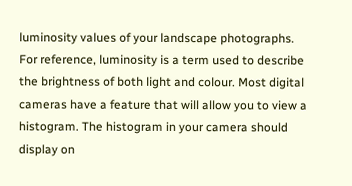luminosity values of your landscape photographs. For reference, luminosity is a term used to describe the brightness of both light and colour. Most digital cameras have a feature that will allow you to view a histogram. The histogram in your camera should display on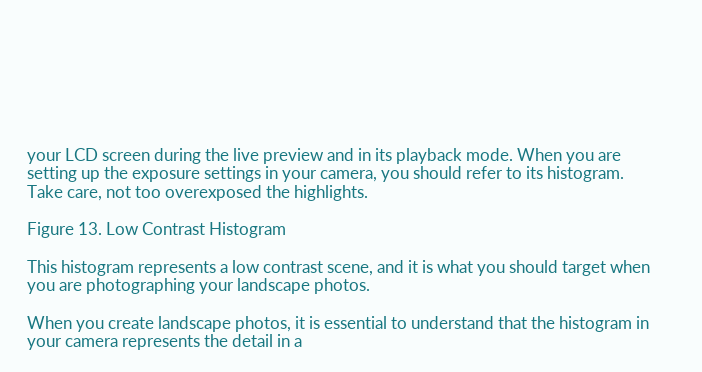your LCD screen during the live preview and in its playback mode. When you are setting up the exposure settings in your camera, you should refer to its histogram. Take care, not too overexposed the highlights.

Figure 13. Low Contrast Histogram

This histogram represents a low contrast scene, and it is what you should target when you are photographing your landscape photos.

When you create landscape photos, it is essential to understand that the histogram in your camera represents the detail in a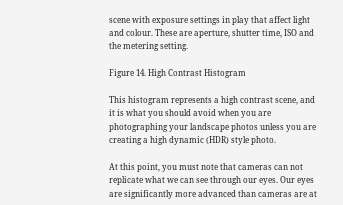scene with exposure settings in play that affect light and colour. These are aperture, shutter time, ISO and the metering setting.

Figure 14. High Contrast Histogram

This histogram represents a high contrast scene, and it is what you should avoid when you are photographing your landscape photos unless you are creating a high dynamic (HDR) style photo.

At this point, you must note that cameras can not replicate what we can see through our eyes. Our eyes are significantly more advanced than cameras are at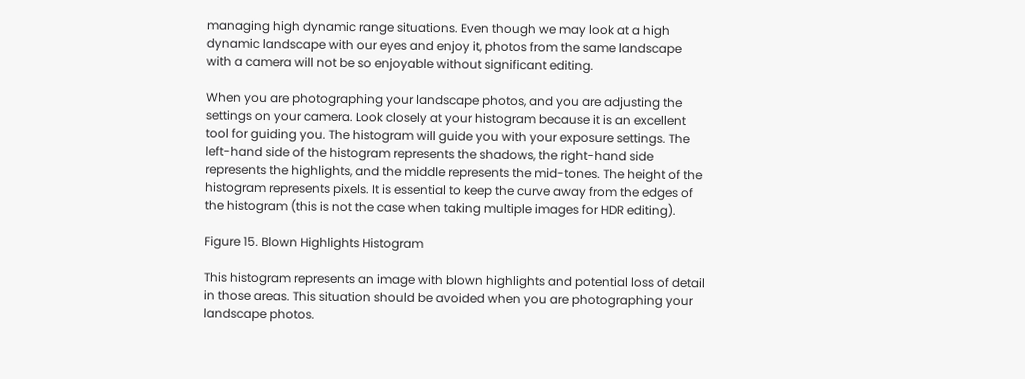managing high dynamic range situations. Even though we may look at a high dynamic landscape with our eyes and enjoy it, photos from the same landscape with a camera will not be so enjoyable without significant editing.

When you are photographing your landscape photos, and you are adjusting the settings on your camera. Look closely at your histogram because it is an excellent tool for guiding you. The histogram will guide you with your exposure settings. The left-hand side of the histogram represents the shadows, the right-hand side represents the highlights, and the middle represents the mid-tones. The height of the histogram represents pixels. It is essential to keep the curve away from the edges of the histogram (this is not the case when taking multiple images for HDR editing).

Figure 15. Blown Highlights Histogram

This histogram represents an image with blown highlights and potential loss of detail in those areas. This situation should be avoided when you are photographing your landscape photos.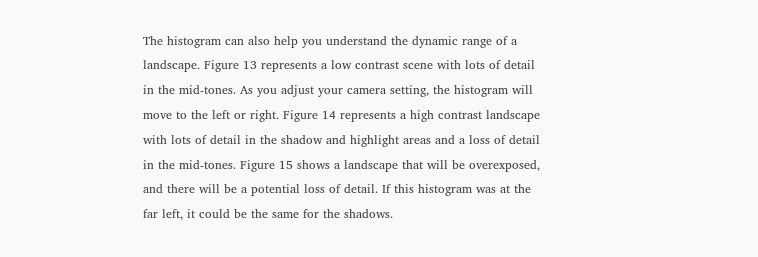The histogram can also help you understand the dynamic range of a landscape. Figure 13 represents a low contrast scene with lots of detail in the mid-tones. As you adjust your camera setting, the histogram will move to the left or right. Figure 14 represents a high contrast landscape with lots of detail in the shadow and highlight areas and a loss of detail in the mid-tones. Figure 15 shows a landscape that will be overexposed, and there will be a potential loss of detail. If this histogram was at the far left, it could be the same for the shadows.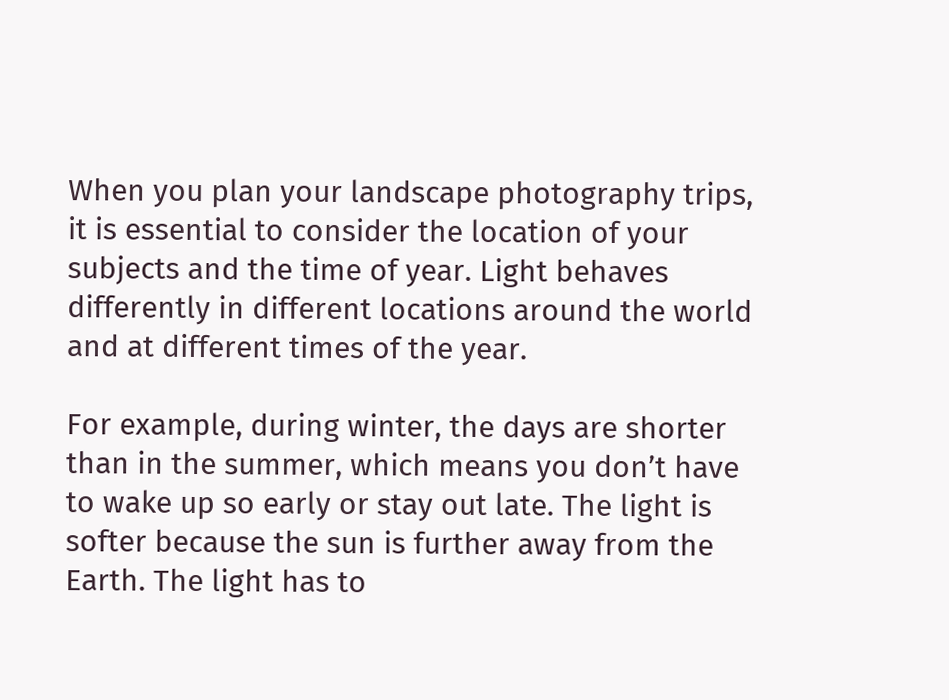When you plan your landscape photography trips, it is essential to consider the location of your subjects and the time of year. Light behaves differently in different locations around the world and at different times of the year.

For example, during winter, the days are shorter than in the summer, which means you don’t have to wake up so early or stay out late. The light is softer because the sun is further away from the Earth. The light has to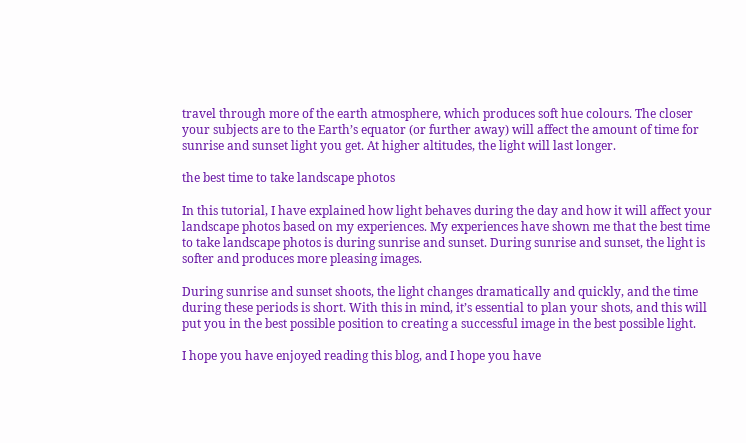travel through more of the earth atmosphere, which produces soft hue colours. The closer your subjects are to the Earth’s equator (or further away) will affect the amount of time for sunrise and sunset light you get. At higher altitudes, the light will last longer.

the best time to take landscape photos

In this tutorial, I have explained how light behaves during the day and how it will affect your landscape photos based on my experiences. My experiences have shown me that the best time to take landscape photos is during sunrise and sunset. During sunrise and sunset, the light is softer and produces more pleasing images.

During sunrise and sunset shoots, the light changes dramatically and quickly, and the time during these periods is short. With this in mind, it’s essential to plan your shots, and this will put you in the best possible position to creating a successful image in the best possible light.

I hope you have enjoyed reading this blog, and I hope you have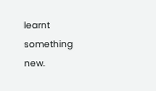learnt something new.